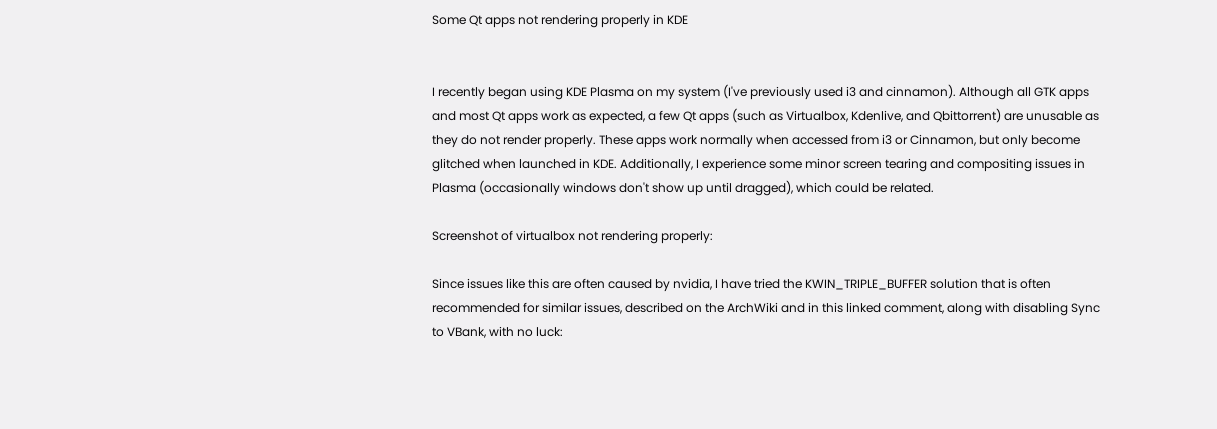Some Qt apps not rendering properly in KDE


I recently began using KDE Plasma on my system (I've previously used i3 and cinnamon). Although all GTK apps and most Qt apps work as expected, a few Qt apps (such as Virtualbox, Kdenlive, and Qbittorrent) are unusable as they do not render properly. These apps work normally when accessed from i3 or Cinnamon, but only become glitched when launched in KDE. Additionally, I experience some minor screen tearing and compositing issues in Plasma (occasionally windows don't show up until dragged), which could be related.

Screenshot of virtualbox not rendering properly:

Since issues like this are often caused by nvidia, I have tried the KWIN_TRIPLE_BUFFER solution that is often recommended for similar issues, described on the ArchWiki and in this linked comment, along with disabling Sync to VBank, with no luck: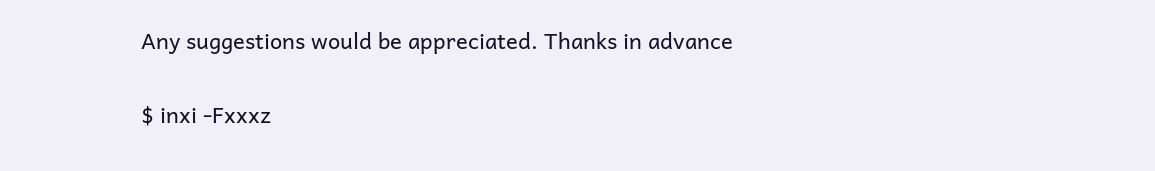Any suggestions would be appreciated. Thanks in advance

$ inxi -Fxxxz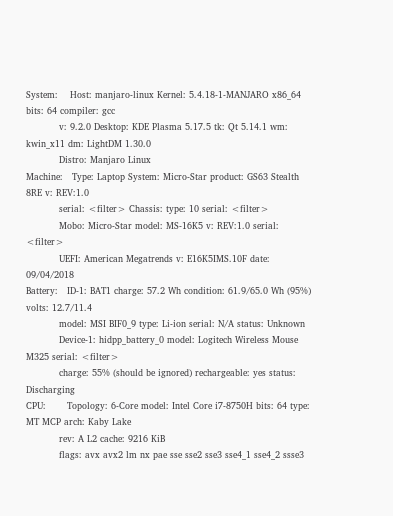System:    Host: manjaro-linux Kernel: 5.4.18-1-MANJARO x86_64 bits: 64 compiler: gcc
           v: 9.2.0 Desktop: KDE Plasma 5.17.5 tk: Qt 5.14.1 wm: kwin_x11 dm: LightDM 1.30.0
           Distro: Manjaro Linux
Machine:   Type: Laptop System: Micro-Star product: GS63 Stealth 8RE v: REV:1.0
           serial: <filter> Chassis: type: 10 serial: <filter>
           Mobo: Micro-Star model: MS-16K5 v: REV:1.0 serial: <filter>
           UEFI: American Megatrends v: E16K5IMS.10F date: 09/04/2018
Battery:   ID-1: BAT1 charge: 57.2 Wh condition: 61.9/65.0 Wh (95%) volts: 12.7/11.4
           model: MSI BIF0_9 type: Li-ion serial: N/A status: Unknown
           Device-1: hidpp_battery_0 model: Logitech Wireless Mouse M325 serial: <filter>
           charge: 55% (should be ignored) rechargeable: yes status: Discharging
CPU:       Topology: 6-Core model: Intel Core i7-8750H bits: 64 type: MT MCP arch: Kaby Lake
           rev: A L2 cache: 9216 KiB
           flags: avx avx2 lm nx pae sse sse2 sse3 sse4_1 sse4_2 ssse3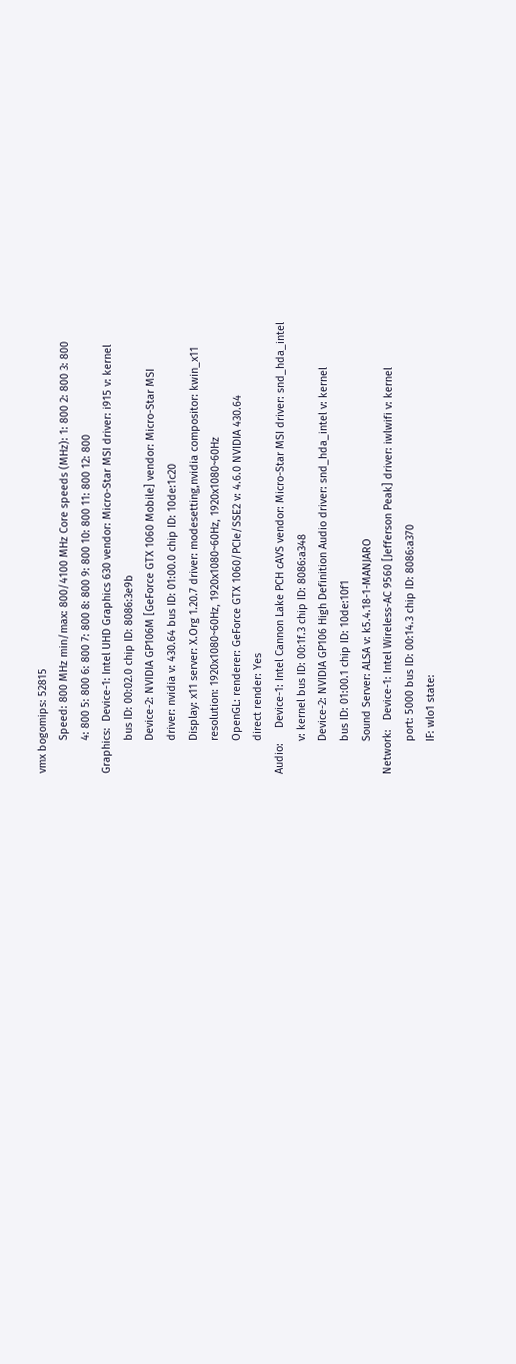vmx bogomips: 52815
           Speed: 800 MHz min/max: 800/4100 MHz Core speeds (MHz): 1: 800 2: 800 3: 800
           4: 800 5: 800 6: 800 7: 800 8: 800 9: 800 10: 800 11: 800 12: 800
Graphics:  Device-1: Intel UHD Graphics 630 vendor: Micro-Star MSI driver: i915 v: kernel
           bus ID: 00:02.0 chip ID: 8086:3e9b
           Device-2: NVIDIA GP106M [GeForce GTX 1060 Mobile] vendor: Micro-Star MSI
           driver: nvidia v: 430.64 bus ID: 01:00.0 chip ID: 10de:1c20
           Display: x11 server: X.Org 1.20.7 driver: modesetting,nvidia compositor: kwin_x11
           resolution: 1920x1080~60Hz, 1920x1080~60Hz, 1920x1080~60Hz
           OpenGL: renderer: GeForce GTX 1060/PCIe/SSE2 v: 4.6.0 NVIDIA 430.64
           direct render: Yes
Audio:     Device-1: Intel Cannon Lake PCH cAVS vendor: Micro-Star MSI driver: snd_hda_intel
           v: kernel bus ID: 00:1f.3 chip ID: 8086:a348
           Device-2: NVIDIA GP106 High Definition Audio driver: snd_hda_intel v: kernel
           bus ID: 01:00.1 chip ID: 10de:10f1
           Sound Server: ALSA v: k5.4.18-1-MANJARO
Network:   Device-1: Intel Wireless-AC 9560 [Jefferson Peak] driver: iwlwifi v: kernel
           port: 5000 bus ID: 00:14.3 chip ID: 8086:a370
           IF: wlo1 state: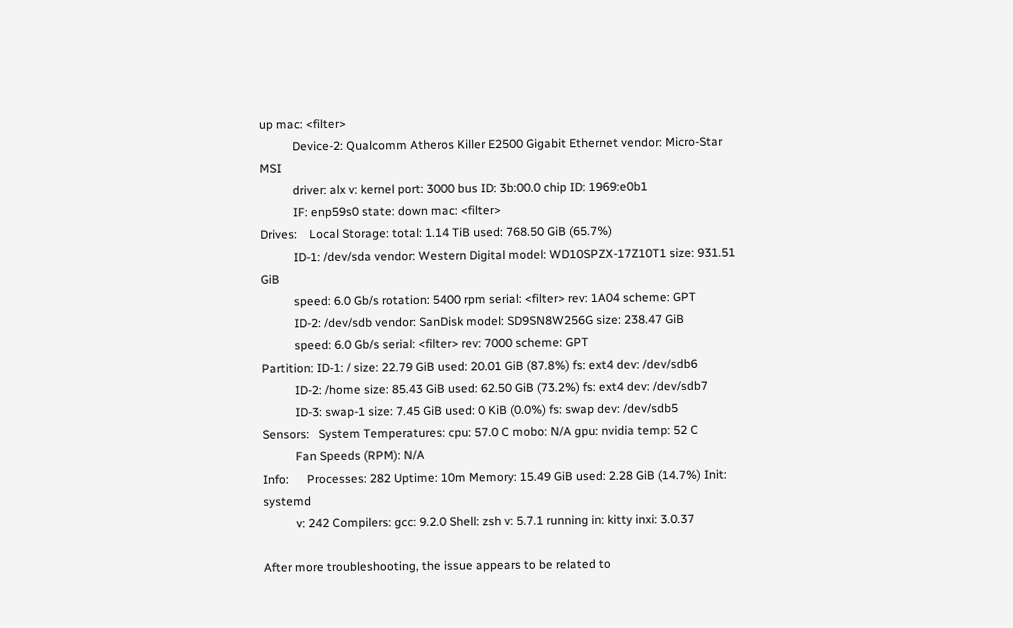up mac: <filter>
           Device-2: Qualcomm Atheros Killer E2500 Gigabit Ethernet vendor: Micro-Star MSI
           driver: alx v: kernel port: 3000 bus ID: 3b:00.0 chip ID: 1969:e0b1
           IF: enp59s0 state: down mac: <filter>
Drives:    Local Storage: total: 1.14 TiB used: 768.50 GiB (65.7%)
           ID-1: /dev/sda vendor: Western Digital model: WD10SPZX-17Z10T1 size: 931.51 GiB
           speed: 6.0 Gb/s rotation: 5400 rpm serial: <filter> rev: 1A04 scheme: GPT
           ID-2: /dev/sdb vendor: SanDisk model: SD9SN8W256G size: 238.47 GiB
           speed: 6.0 Gb/s serial: <filter> rev: 7000 scheme: GPT
Partition: ID-1: / size: 22.79 GiB used: 20.01 GiB (87.8%) fs: ext4 dev: /dev/sdb6
           ID-2: /home size: 85.43 GiB used: 62.50 GiB (73.2%) fs: ext4 dev: /dev/sdb7
           ID-3: swap-1 size: 7.45 GiB used: 0 KiB (0.0%) fs: swap dev: /dev/sdb5
Sensors:   System Temperatures: cpu: 57.0 C mobo: N/A gpu: nvidia temp: 52 C
           Fan Speeds (RPM): N/A
Info:      Processes: 282 Uptime: 10m Memory: 15.49 GiB used: 2.28 GiB (14.7%) Init: systemd
           v: 242 Compilers: gcc: 9.2.0 Shell: zsh v: 5.7.1 running in: kitty inxi: 3.0.37

After more troubleshooting, the issue appears to be related to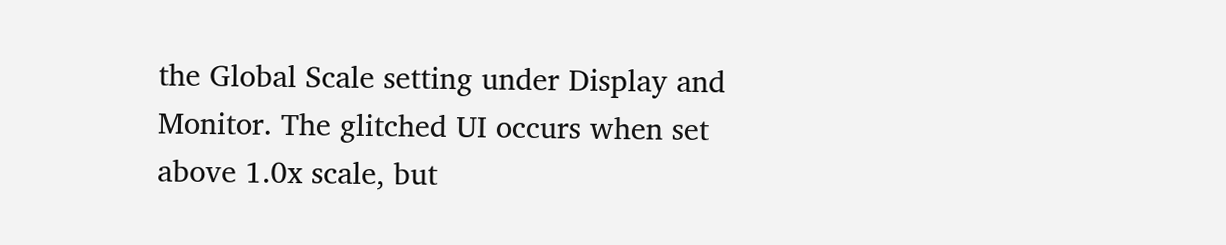the Global Scale setting under Display and Monitor. The glitched UI occurs when set above 1.0x scale, but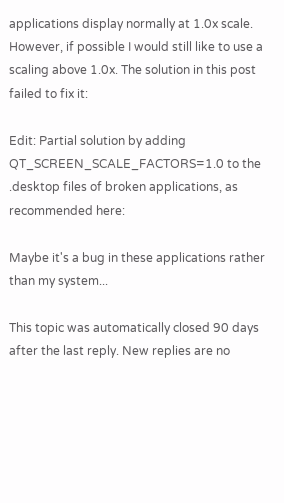applications display normally at 1.0x scale. However, if possible I would still like to use a scaling above 1.0x. The solution in this post failed to fix it:

Edit: Partial solution by adding QT_SCREEN_SCALE_FACTORS=1.0 to the .desktop files of broken applications, as recommended here:

Maybe it's a bug in these applications rather than my system...

This topic was automatically closed 90 days after the last reply. New replies are no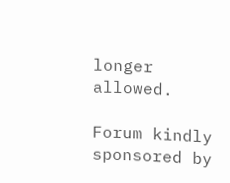longer allowed.

Forum kindly sponsored by